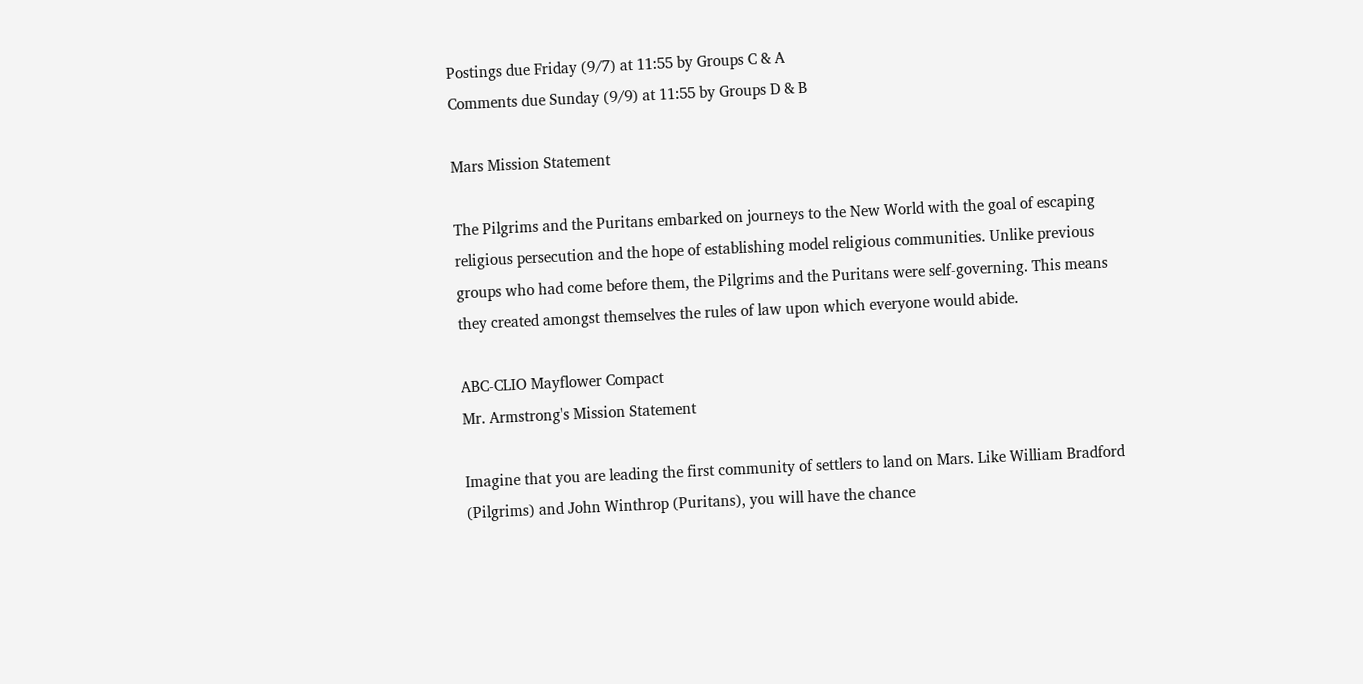Postings due Friday (9/7) at 11:55 by Groups C & A
Comments due Sunday (9/9) at 11:55 by Groups D & B

Mars Mission Statement

The Pilgrims and the Puritans embarked on journeys to the New World with the goal of escaping religious persecution and the hope of establishing model religious communities. Unlike previous groups who had come before them, the Pilgrims and the Puritans were self-governing. This means they created amongst themselves the rules of law upon which everyone would abide.

ABC-CLIO Mayflower Compact
Mr. Armstrong's Mission Statement

Imagine that you are leading the first community of settlers to land on Mars. Like William Bradford (Pilgrims) and John Winthrop (Puritans), you will have the chance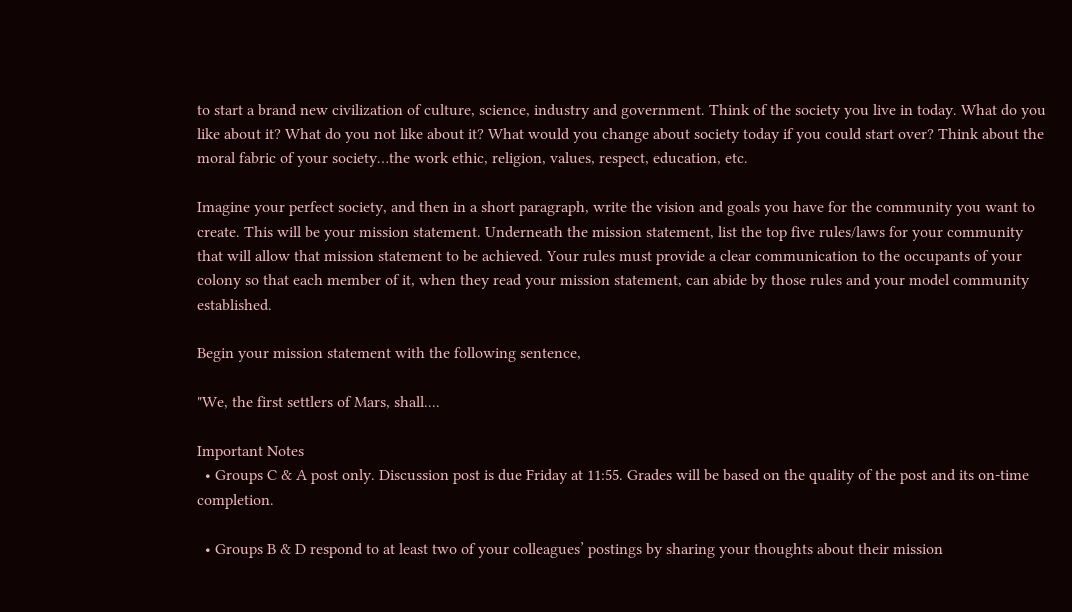to start a brand new civilization of culture, science, industry and government. Think of the society you live in today. What do you like about it? What do you not like about it? What would you change about society today if you could start over? Think about the moral fabric of your society…the work ethic, religion, values, respect, education, etc.

Imagine your perfect society, and then in a short paragraph, write the vision and goals you have for the community you want to create. This will be your mission statement. Underneath the mission statement, list the top five rules/laws for your community that will allow that mission statement to be achieved. Your rules must provide a clear communication to the occupants of your colony so that each member of it, when they read your mission statement, can abide by those rules and your model community established.

Begin your mission statement with the following sentence,

"We, the first settlers of Mars, shall....

Important Notes
  • Groups C & A post only. Discussion post is due Friday at 11:55. Grades will be based on the quality of the post and its on-time completion.

  • Groups B & D respond to at least two of your colleagues’ postings by sharing your thoughts about their mission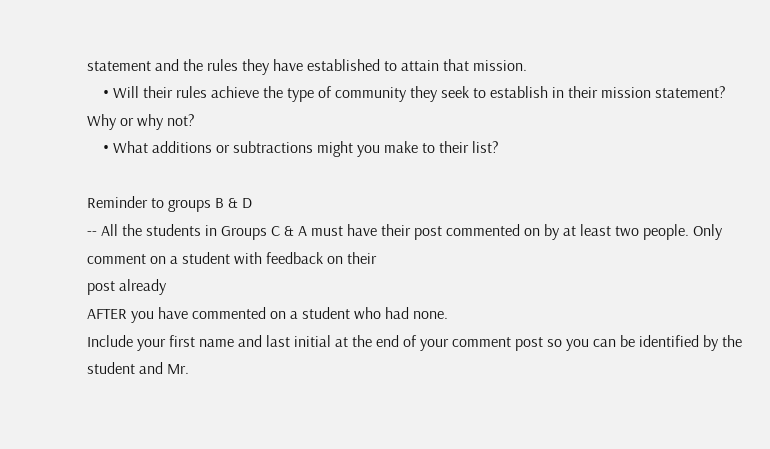statement and the rules they have established to attain that mission.
    • Will their rules achieve the type of community they seek to establish in their mission statement? Why or why not?
    • What additions or subtractions might you make to their list?

Reminder to groups B & D
-- All the students in Groups C & A must have their post commented on by at least two people. Only comment on a student with feedback on their
post already
AFTER you have commented on a student who had none.
Include your first name and last initial at the end of your comment post so you can be identified by the student and Mr.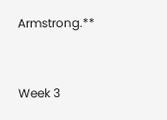Armstrong.**


Week 3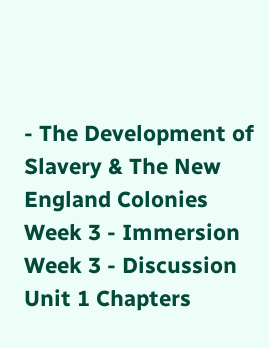- The Development of Slavery & The New England Colonies
Week 3 - Immersion
Week 3 - Discussion
Unit 1 Chapters